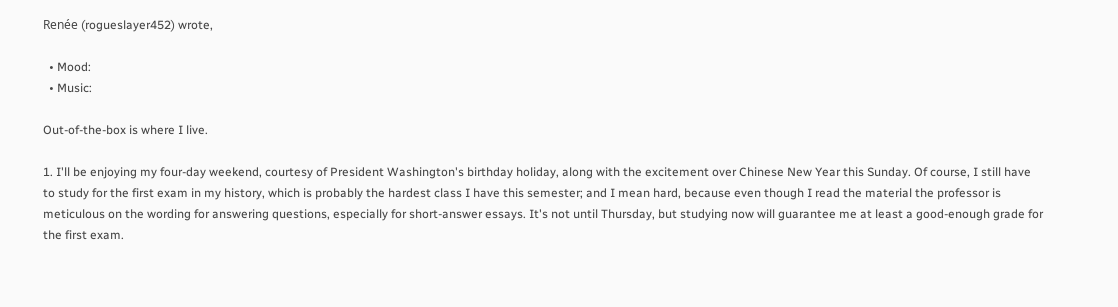Renée (rogueslayer452) wrote,

  • Mood:
  • Music:

Out-of-the-box is where I live.

1. I'll be enjoying my four-day weekend, courtesy of President Washington's birthday holiday, along with the excitement over Chinese New Year this Sunday. Of course, I still have to study for the first exam in my history, which is probably the hardest class I have this semester; and I mean hard, because even though I read the material the professor is meticulous on the wording for answering questions, especially for short-answer essays. It's not until Thursday, but studying now will guarantee me at least a good-enough grade for the first exam.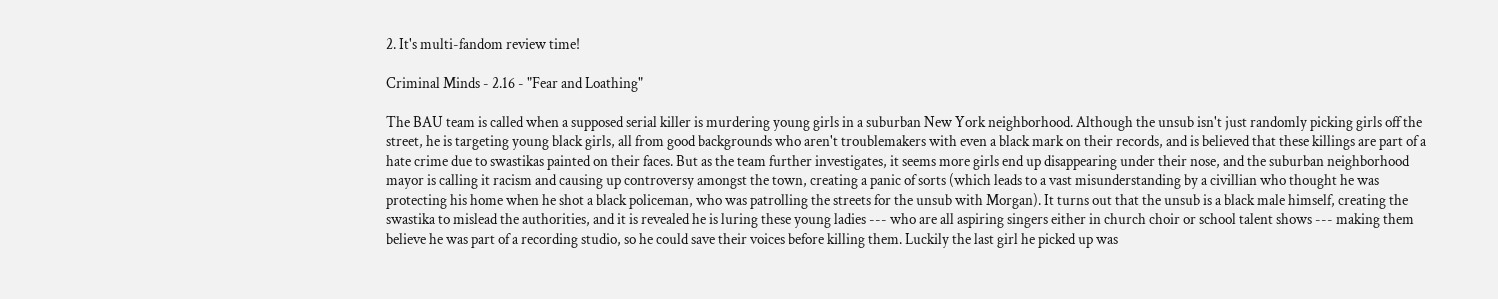2. It's multi-fandom review time!

Criminal Minds - 2.16 - "Fear and Loathing"

The BAU team is called when a supposed serial killer is murdering young girls in a suburban New York neighborhood. Although the unsub isn't just randomly picking girls off the street, he is targeting young black girls, all from good backgrounds who aren't troublemakers with even a black mark on their records, and is believed that these killings are part of a hate crime due to swastikas painted on their faces. But as the team further investigates, it seems more girls end up disappearing under their nose, and the suburban neighborhood mayor is calling it racism and causing up controversy amongst the town, creating a panic of sorts (which leads to a vast misunderstanding by a civillian who thought he was protecting his home when he shot a black policeman, who was patrolling the streets for the unsub with Morgan). It turns out that the unsub is a black male himself, creating the swastika to mislead the authorities, and it is revealed he is luring these young ladies --- who are all aspiring singers either in church choir or school talent shows --- making them believe he was part of a recording studio, so he could save their voices before killing them. Luckily the last girl he picked up was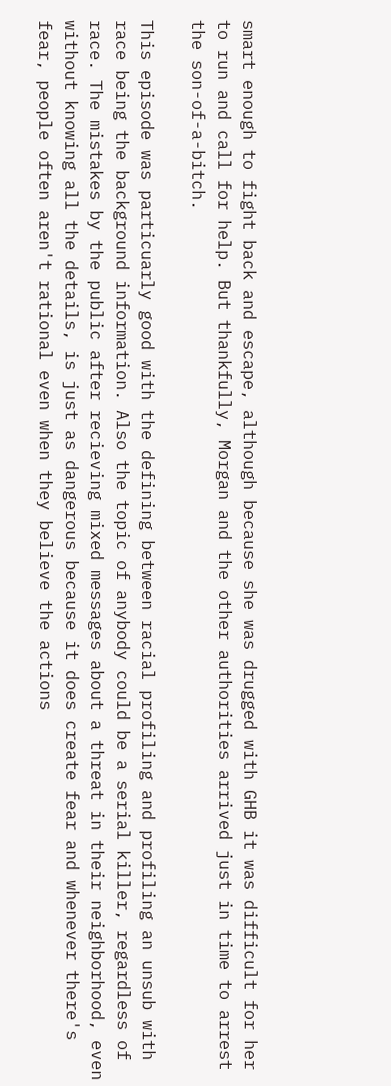smart enough to fight back and escape, although because she was drugged with GHB it was difficult for her to run and call for help. But thankfully, Morgan and the other authorities arrived just in time to arrest the son-of-a-bitch.

This episode was particuarly good with the defining between racial profiling and profiling an unsub with race being the background information. Also the topic of anybody could be a serial killer, regardless of race. The mistakes by the public after recieving mixed messages about a threat in their neighborhood, even without knowing all the details, is just as dangerous because it does create fear and whenever there's fear, people often aren't rational even when they believe the actions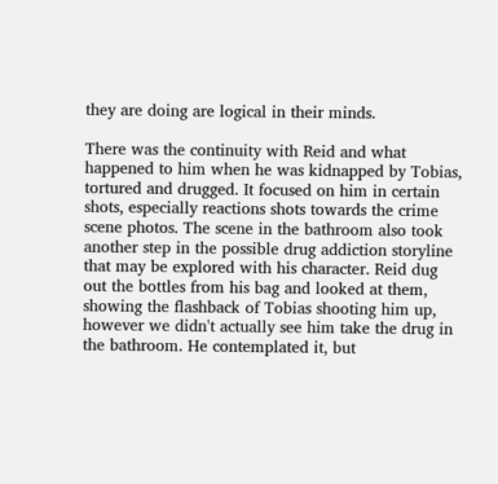they are doing are logical in their minds.

There was the continuity with Reid and what happened to him when he was kidnapped by Tobias, tortured and drugged. It focused on him in certain shots, especially reactions shots towards the crime scene photos. The scene in the bathroom also took another step in the possible drug addiction storyline that may be explored with his character. Reid dug out the bottles from his bag and looked at them, showing the flashback of Tobias shooting him up, however we didn't actually see him take the drug in the bathroom. He contemplated it, but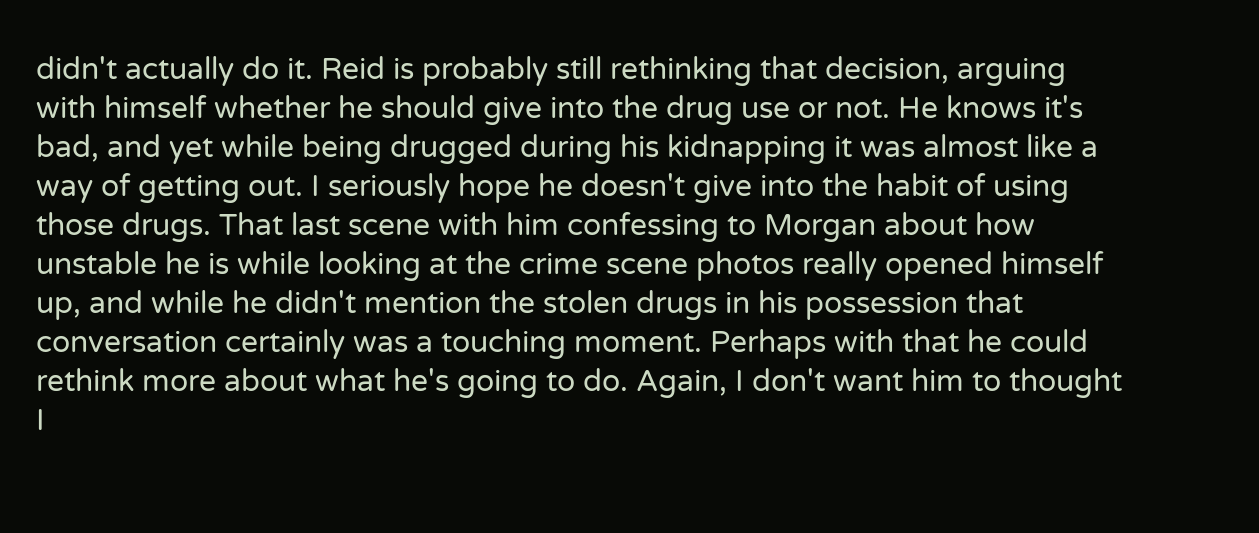didn't actually do it. Reid is probably still rethinking that decision, arguing with himself whether he should give into the drug use or not. He knows it's bad, and yet while being drugged during his kidnapping it was almost like a way of getting out. I seriously hope he doesn't give into the habit of using those drugs. That last scene with him confessing to Morgan about how unstable he is while looking at the crime scene photos really opened himself up, and while he didn't mention the stolen drugs in his possession that conversation certainly was a touching moment. Perhaps with that he could rethink more about what he's going to do. Again, I don't want him to thought I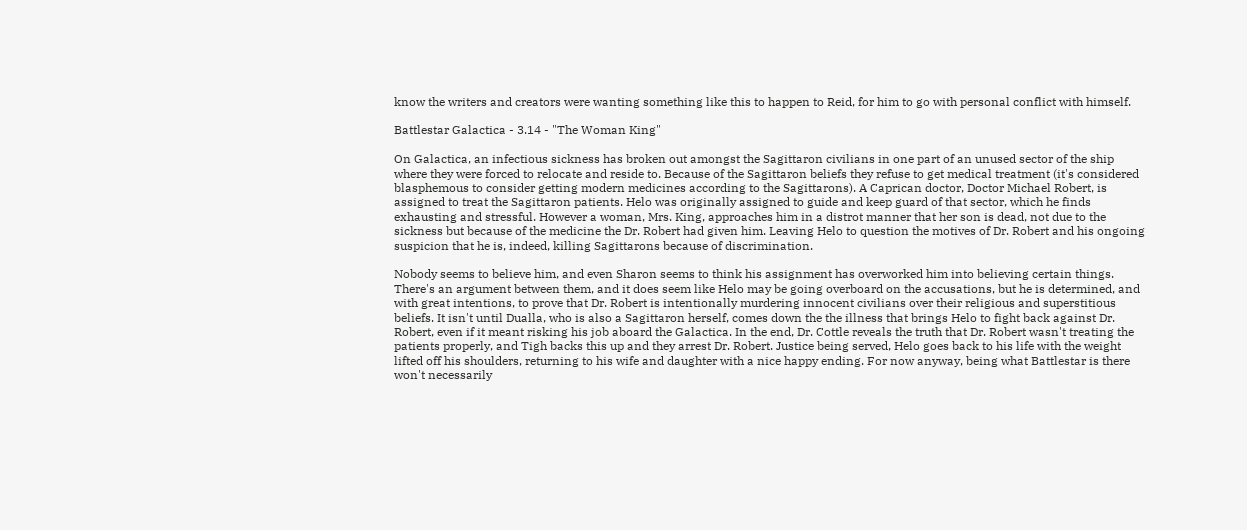know the writers and creators were wanting something like this to happen to Reid, for him to go with personal conflict with himself.

Battlestar Galactica - 3.14 - "The Woman King"

On Galactica, an infectious sickness has broken out amongst the Sagittaron civilians in one part of an unused sector of the ship where they were forced to relocate and reside to. Because of the Sagittaron beliefs they refuse to get medical treatment (it's considered blasphemous to consider getting modern medicines according to the Sagittarons). A Caprican doctor, Doctor Michael Robert, is assigned to treat the Sagittaron patients. Helo was originally assigned to guide and keep guard of that sector, which he finds exhausting and stressful. However a woman, Mrs. King, approaches him in a distrot manner that her son is dead, not due to the sickness but because of the medicine the Dr. Robert had given him. Leaving Helo to question the motives of Dr. Robert and his ongoing suspicion that he is, indeed, killing Sagittarons because of discrimination.

Nobody seems to believe him, and even Sharon seems to think his assignment has overworked him into believing certain things. There's an argument between them, and it does seem like Helo may be going overboard on the accusations, but he is determined, and with great intentions, to prove that Dr. Robert is intentionally murdering innocent civilians over their religious and superstitious beliefs. It isn't until Dualla, who is also a Sagittaron herself, comes down the the illness that brings Helo to fight back against Dr. Robert, even if it meant risking his job aboard the Galactica. In the end, Dr. Cottle reveals the truth that Dr. Robert wasn't treating the patients properly, and Tigh backs this up and they arrest Dr. Robert. Justice being served, Helo goes back to his life with the weight lifted off his shoulders, returning to his wife and daughter with a nice happy ending. For now anyway, being what Battlestar is there won't necessarily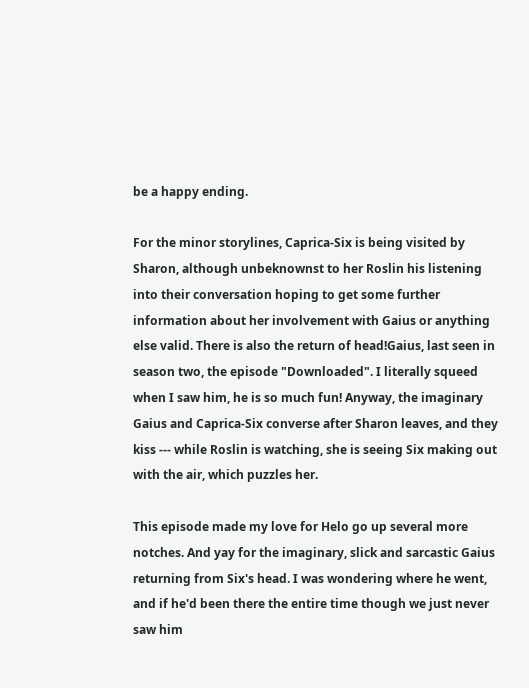be a happy ending.

For the minor storylines, Caprica-Six is being visited by Sharon, although unbeknownst to her Roslin his listening into their conversation hoping to get some further information about her involvement with Gaius or anything else valid. There is also the return of head!Gaius, last seen in season two, the episode "Downloaded". I literally squeed when I saw him, he is so much fun! Anyway, the imaginary Gaius and Caprica-Six converse after Sharon leaves, and they kiss --- while Roslin is watching, she is seeing Six making out with the air, which puzzles her.

This episode made my love for Helo go up several more notches. And yay for the imaginary, slick and sarcastic Gaius returning from Six's head. I was wondering where he went, and if he'd been there the entire time though we just never saw him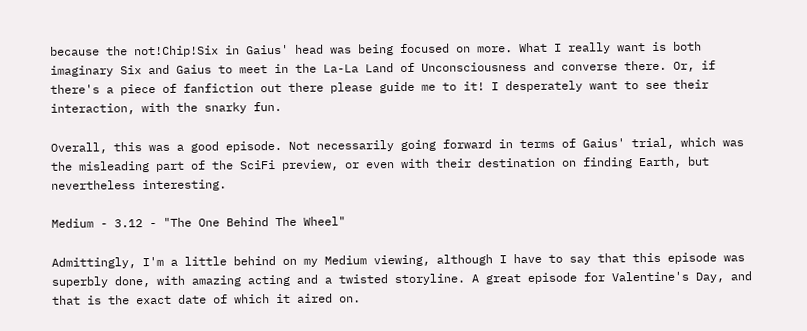because the not!Chip!Six in Gaius' head was being focused on more. What I really want is both imaginary Six and Gaius to meet in the La-La Land of Unconsciousness and converse there. Or, if there's a piece of fanfiction out there please guide me to it! I desperately want to see their interaction, with the snarky fun.

Overall, this was a good episode. Not necessarily going forward in terms of Gaius' trial, which was the misleading part of the SciFi preview, or even with their destination on finding Earth, but nevertheless interesting.

Medium - 3.12 - "The One Behind The Wheel"

Admittingly, I'm a little behind on my Medium viewing, although I have to say that this episode was superbly done, with amazing acting and a twisted storyline. A great episode for Valentine's Day, and that is the exact date of which it aired on.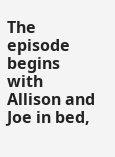The episode begins with Allison and Joe in bed,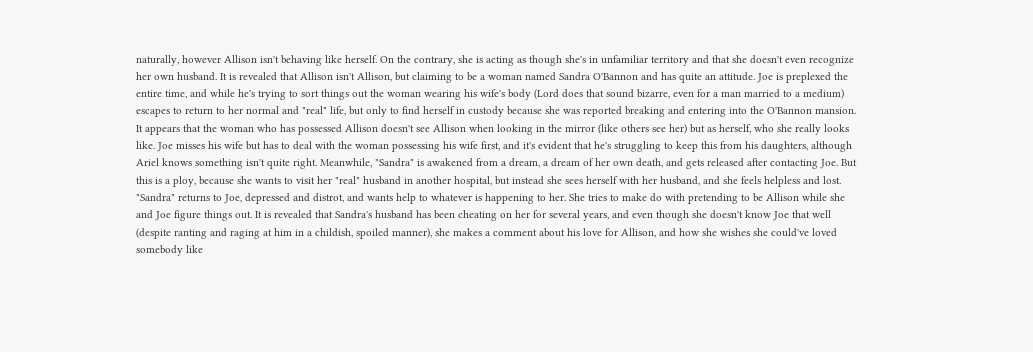naturally, however Allison isn't behaving like herself. On the contrary, she is acting as though she's in unfamiliar territory and that she doesn't even recognize her own husband. It is revealed that Allison isn't Allison, but claiming to be a woman named Sandra O'Bannon and has quite an attitude. Joe is preplexed the entire time, and while he's trying to sort things out the woman wearing his wife's body (Lord does that sound bizarre, even for a man married to a medium) escapes to return to her normal and "real" life, but only to find herself in custody because she was reported breaking and entering into the O'Bannon mansion. It appears that the woman who has possessed Allison doesn't see Allison when looking in the mirror (like others see her) but as herself, who she really looks like. Joe misses his wife but has to deal with the woman possessing his wife first, and it's evident that he's struggling to keep this from his daughters, although Ariel knows something isn't quite right. Meanwhile, "Sandra" is awakened from a dream, a dream of her own death, and gets released after contacting Joe. But this is a ploy, because she wants to visit her "real" husband in another hospital, but instead she sees herself with her husband, and she feels helpless and lost. "Sandra" returns to Joe, depressed and distrot, and wants help to whatever is happening to her. She tries to make do with pretending to be Allison while she and Joe figure things out. It is revealed that Sandra's husband has been cheating on her for several years, and even though she doesn't know Joe that well (despite ranting and raging at him in a childish, spoiled manner), she makes a comment about his love for Allison, and how she wishes she could've loved somebody like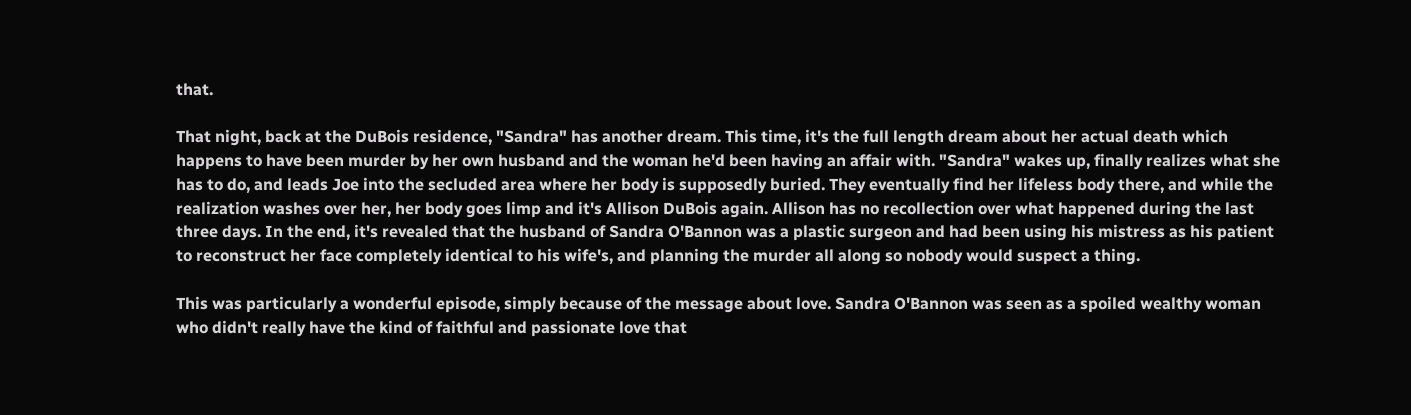that.

That night, back at the DuBois residence, "Sandra" has another dream. This time, it's the full length dream about her actual death which happens to have been murder by her own husband and the woman he'd been having an affair with. "Sandra" wakes up, finally realizes what she has to do, and leads Joe into the secluded area where her body is supposedly buried. They eventually find her lifeless body there, and while the realization washes over her, her body goes limp and it's Allison DuBois again. Allison has no recollection over what happened during the last three days. In the end, it's revealed that the husband of Sandra O'Bannon was a plastic surgeon and had been using his mistress as his patient to reconstruct her face completely identical to his wife's, and planning the murder all along so nobody would suspect a thing.

This was particularly a wonderful episode, simply because of the message about love. Sandra O'Bannon was seen as a spoiled wealthy woman who didn't really have the kind of faithful and passionate love that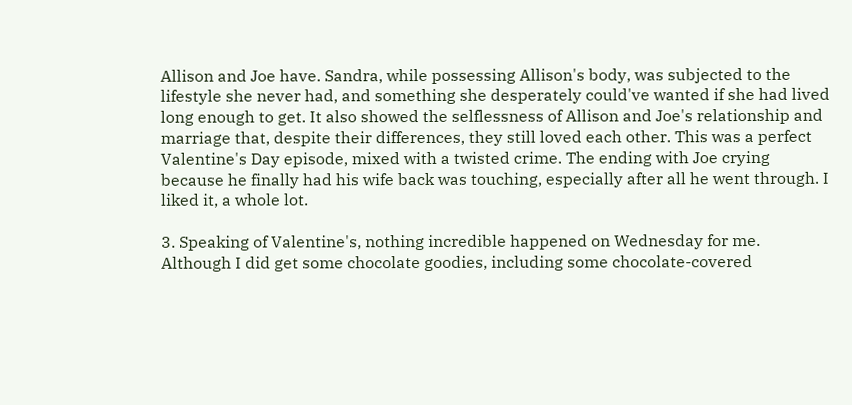Allison and Joe have. Sandra, while possessing Allison's body, was subjected to the lifestyle she never had, and something she desperately could've wanted if she had lived long enough to get. It also showed the selflessness of Allison and Joe's relationship and marriage that, despite their differences, they still loved each other. This was a perfect Valentine's Day episode, mixed with a twisted crime. The ending with Joe crying because he finally had his wife back was touching, especially after all he went through. I liked it, a whole lot.

3. Speaking of Valentine's, nothing incredible happened on Wednesday for me. Although I did get some chocolate goodies, including some chocolate-covered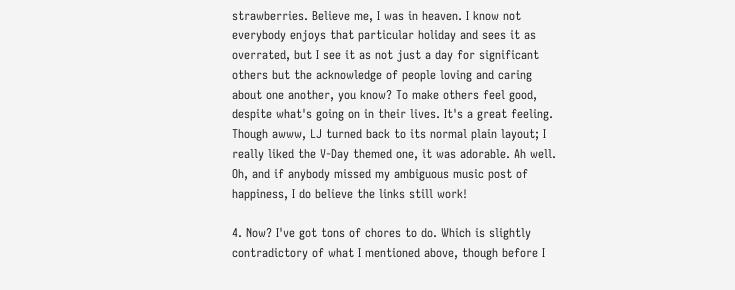strawberries. Believe me, I was in heaven. I know not everybody enjoys that particular holiday and sees it as overrated, but I see it as not just a day for significant others but the acknowledge of people loving and caring about one another, you know? To make others feel good, despite what's going on in their lives. It's a great feeling. Though awww, LJ turned back to its normal plain layout; I really liked the V-Day themed one, it was adorable. Ah well. Oh, and if anybody missed my ambiguous music post of happiness, I do believe the links still work!

4. Now? I've got tons of chores to do. Which is slightly contradictory of what I mentioned above, though before I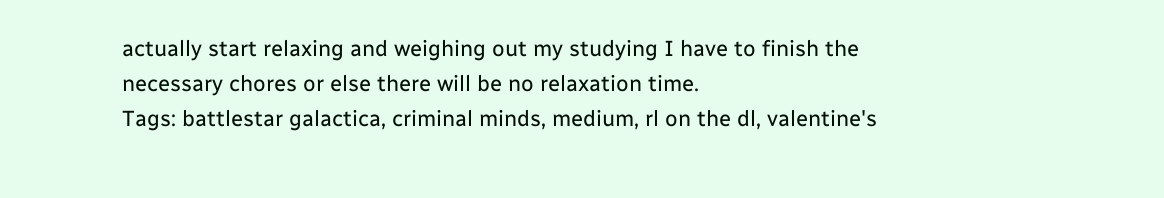actually start relaxing and weighing out my studying I have to finish the necessary chores or else there will be no relaxation time.
Tags: battlestar galactica, criminal minds, medium, rl on the dl, valentine's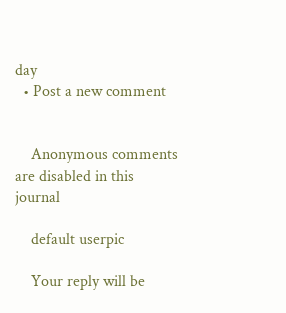day
  • Post a new comment


    Anonymous comments are disabled in this journal

    default userpic

    Your reply will be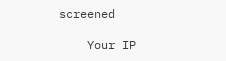screened

    Your IP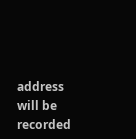address will be recorded